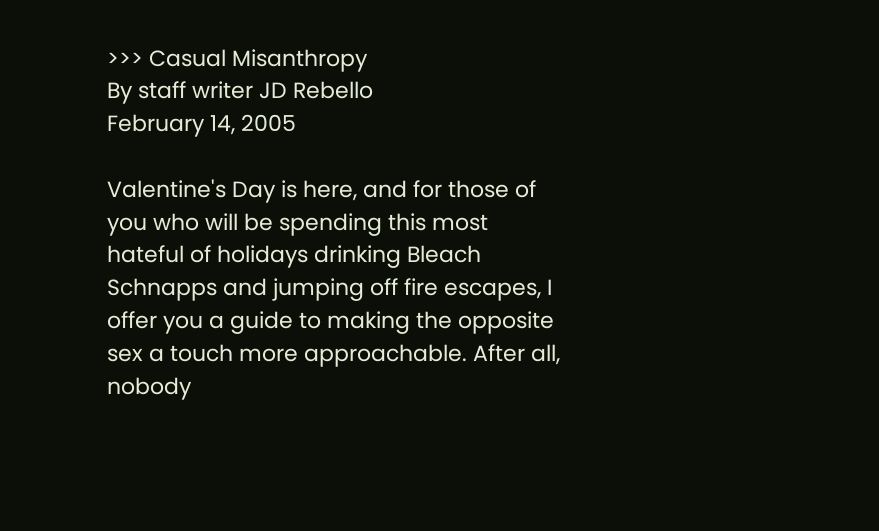>>> Casual Misanthropy
By staff writer JD Rebello
February 14, 2005

Valentine's Day is here, and for those of you who will be spending this most hateful of holidays drinking Bleach Schnapps and jumping off fire escapes, I offer you a guide to making the opposite sex a touch more approachable. After all, nobody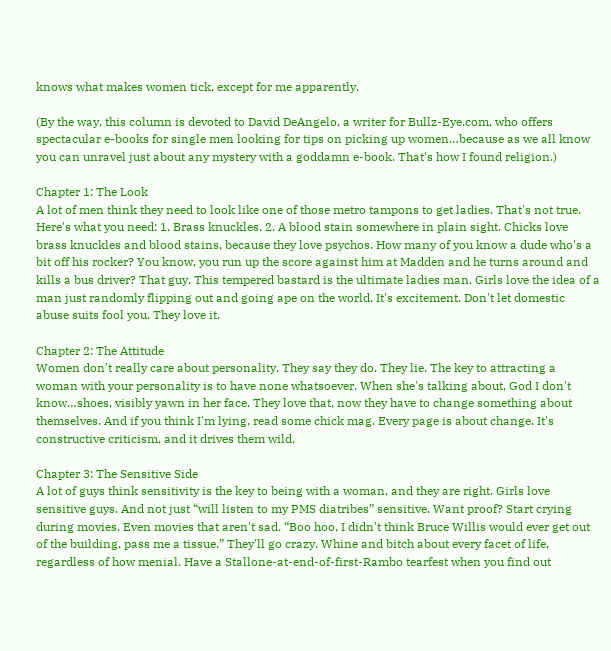knows what makes women tick, except for me apparently.

(By the way, this column is devoted to David DeAngelo, a writer for Bullz-Eye.com, who offers spectacular e-books for single men looking for tips on picking up women…because as we all know you can unravel just about any mystery with a goddamn e-book. That's how I found religion.)

Chapter 1: The Look
A lot of men think they need to look like one of those metro tampons to get ladies. That's not true. Here's what you need: 1. Brass knuckles. 2. A blood stain somewhere in plain sight. Chicks love brass knuckles and blood stains, because they love psychos. How many of you know a dude who's a bit off his rocker? You know, you run up the score against him at Madden and he turns around and kills a bus driver? That guy. This tempered bastard is the ultimate ladies man. Girls love the idea of a man just randomly flipping out and going ape on the world. It's excitement. Don't let domestic abuse suits fool you. They love it.

Chapter 2: The Attitude
Women don't really care about personality. They say they do. They lie. The key to attracting a woman with your personality is to have none whatsoever. When she's talking about, God I don't know…shoes, visibly yawn in her face. They love that, now they have to change something about themselves. And if you think I'm lying, read some chick mag. Every page is about change. It's constructive criticism, and it drives them wild.

Chapter 3: The Sensitive Side
A lot of guys think sensitivity is the key to being with a woman, and they are right. Girls love sensitive guys. And not just “will listen to my PMS diatribes” sensitive. Want proof? Start crying during movies. Even movies that aren't sad. “Boo hoo, I didn't think Bruce Willis would ever get out of the building, pass me a tissue.” They'll go crazy. Whine and bitch about every facet of life, regardless of how menial. Have a Stallone-at-end-of-first-Rambo tearfest when you find out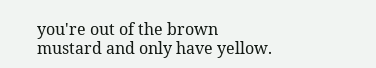you're out of the brown mustard and only have yellow.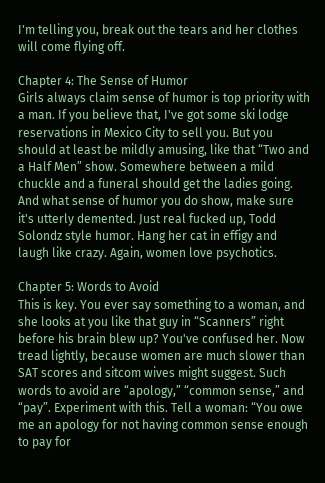I'm telling you, break out the tears and her clothes will come flying off.

Chapter 4: The Sense of Humor
Girls always claim sense of humor is top priority with a man. If you believe that, I've got some ski lodge reservations in Mexico City to sell you. But you should at least be mildly amusing, like that “Two and a Half Men” show. Somewhere between a mild chuckle and a funeral should get the ladies going. And what sense of humor you do show, make sure it's utterly demented. Just real fucked up, Todd Solondz style humor. Hang her cat in effigy and laugh like crazy. Again, women love psychotics.

Chapter 5: Words to Avoid
This is key. You ever say something to a woman, and she looks at you like that guy in “Scanners” right before his brain blew up? You've confused her. Now tread lightly, because women are much slower than SAT scores and sitcom wives might suggest. Such words to avoid are “apology,” “common sense,” and “pay”. Experiment with this. Tell a woman: “You owe me an apology for not having common sense enough to pay for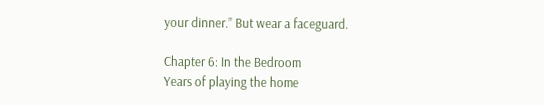your dinner.” But wear a faceguard.

Chapter 6: In the Bedroom
Years of playing the home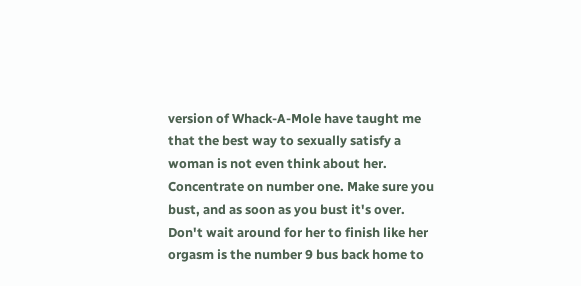version of Whack-A-Mole have taught me that the best way to sexually satisfy a woman is not even think about her. Concentrate on number one. Make sure you bust, and as soon as you bust it's over. Don't wait around for her to finish like her orgasm is the number 9 bus back home to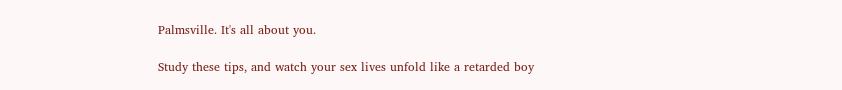Palmsville. It's all about you.

Study these tips, and watch your sex lives unfold like a retarded boy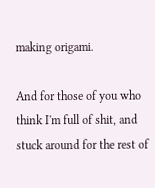making origami.

And for those of you who think I'm full of shit, and stuck around for the rest of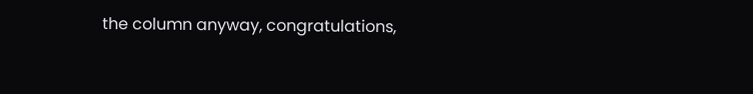the column anyway, congratulations,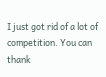I just got rid of a lot of competition. You can thank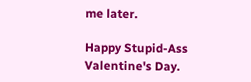me later.

Happy Stupid-Ass Valentine's Day.